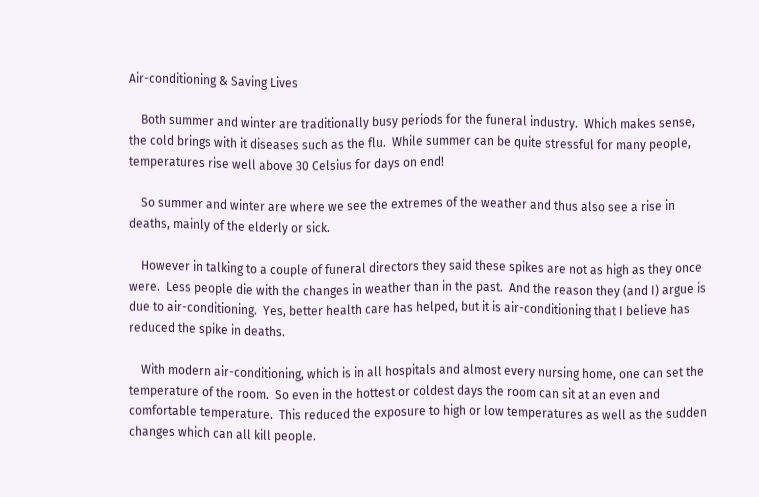Air-conditioning & Saving Lives

    Both summer and winter are traditionally busy periods for the funeral industry.  Which makes sense, the cold brings with it diseases such as the flu.  While summer can be quite stressful for many people, temperatures rise well above 30 Celsius for days on end!

    So summer and winter are where we see the extremes of the weather and thus also see a rise in deaths, mainly of the elderly or sick.

    However in talking to a couple of funeral directors they said these spikes are not as high as they once were.  Less people die with the changes in weather than in the past.  And the reason they (and I) argue is due to air-conditioning.  Yes, better health care has helped, but it is air-conditioning that I believe has reduced the spike in deaths.

    With modern air-conditioning, which is in all hospitals and almost every nursing home, one can set the temperature of the room.  So even in the hottest or coldest days the room can sit at an even and comfortable temperature.  This reduced the exposure to high or low temperatures as well as the sudden changes which can all kill people.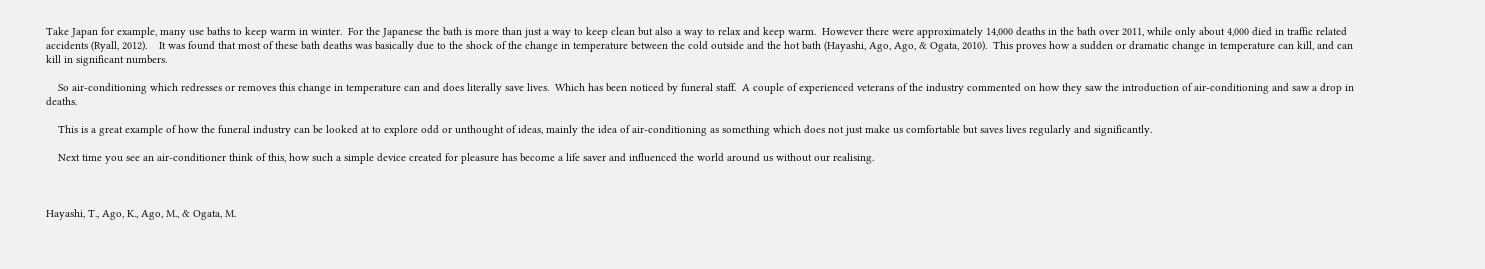Take Japan for example, many use baths to keep warm in winter.  For the Japanese the bath is more than just a way to keep clean but also a way to relax and keep warm.  However there were approximately 14,000 deaths in the bath over 2011, while only about 4,000 died in traffic related accidents (Ryall, 2012).    It was found that most of these bath deaths was basically due to the shock of the change in temperature between the cold outside and the hot bath (Hayashi, Ago, Ago, & Ogata, 2010).  This proves how a sudden or dramatic change in temperature can kill, and can kill in significant numbers.

    So air-conditioning which redresses or removes this change in temperature can and does literally save lives.  Which has been noticed by funeral staff.  A couple of experienced veterans of the industry commented on how they saw the introduction of air-conditioning and saw a drop in deaths.

    This is a great example of how the funeral industry can be looked at to explore odd or unthought of ideas, mainly the idea of air-conditioning as something which does not just make us comfortable but saves lives regularly and significantly.

    Next time you see an air-conditioner think of this, how such a simple device created for pleasure has become a life saver and influenced the world around us without our realising.



Hayashi, T., Ago, K., Ago, M., & Ogata, M.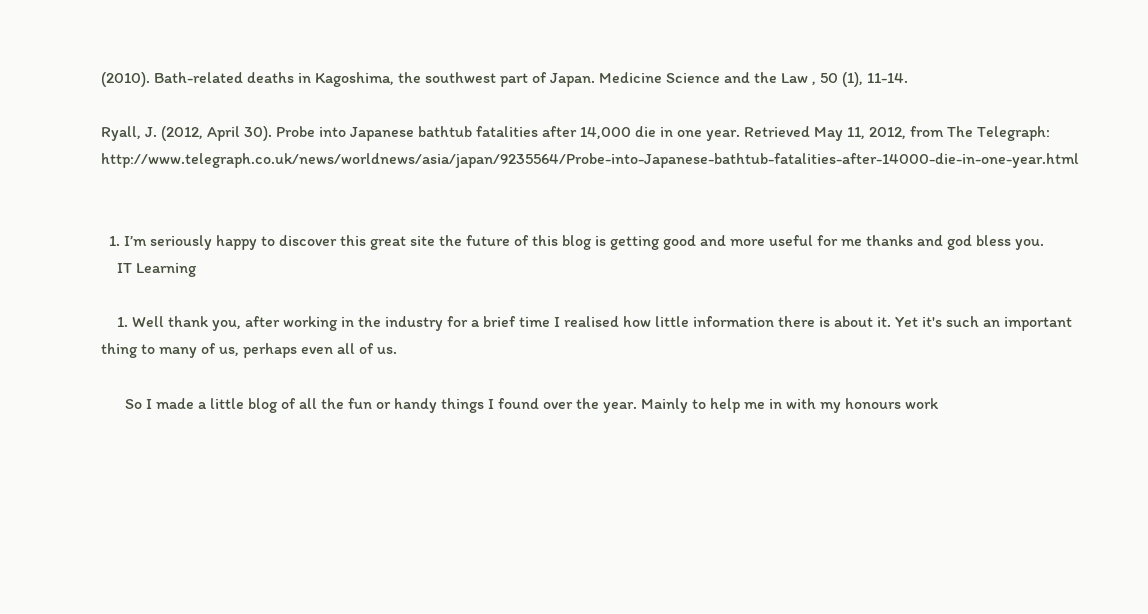(2010). Bath-related deaths in Kagoshima, the southwest part of Japan. Medicine Science and the Law , 50 (1), 11-14.

Ryall, J. (2012, April 30). Probe into Japanese bathtub fatalities after 14,000 die in one year. Retrieved May 11, 2012, from The Telegraph: http://www.telegraph.co.uk/news/worldnews/asia/japan/9235564/Probe-into-Japanese-bathtub-fatalities-after-14000-die-in-one-year.html


  1. I’m seriously happy to discover this great site the future of this blog is getting good and more useful for me thanks and god bless you.
    IT Learning

    1. Well thank you, after working in the industry for a brief time I realised how little information there is about it. Yet it's such an important thing to many of us, perhaps even all of us.

      So I made a little blog of all the fun or handy things I found over the year. Mainly to help me in with my honours work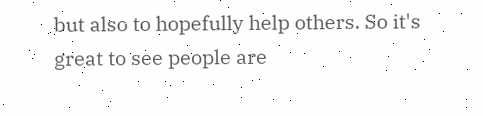but also to hopefully help others. So it's great to see people are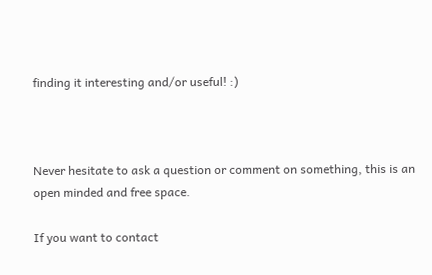finding it interesting and/or useful! :)



Never hesitate to ask a question or comment on something, this is an open minded and free space.

If you want to contact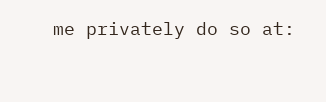me privately do so at: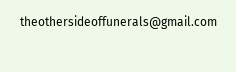theothersideoffunerals@gmail.com